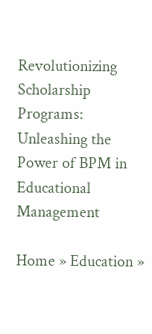Revolutionizing Scholarship Programs: Unleashing the Power of BPM in Educational Management

Home » Education »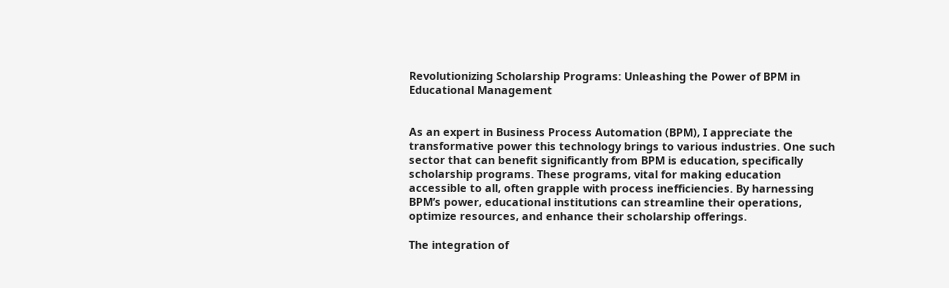Revolutionizing Scholarship Programs: Unleashing the Power of BPM in Educational Management


As an expert in Business Process Automation (BPM), I appreciate the transformative power this technology brings to various industries. One such sector that can benefit significantly from BPM is education, specifically scholarship programs. These programs, vital for making education accessible to all, often grapple with process inefficiencies. By harnessing BPM’s power, educational institutions can streamline their operations, optimize resources, and enhance their scholarship offerings.

The integration of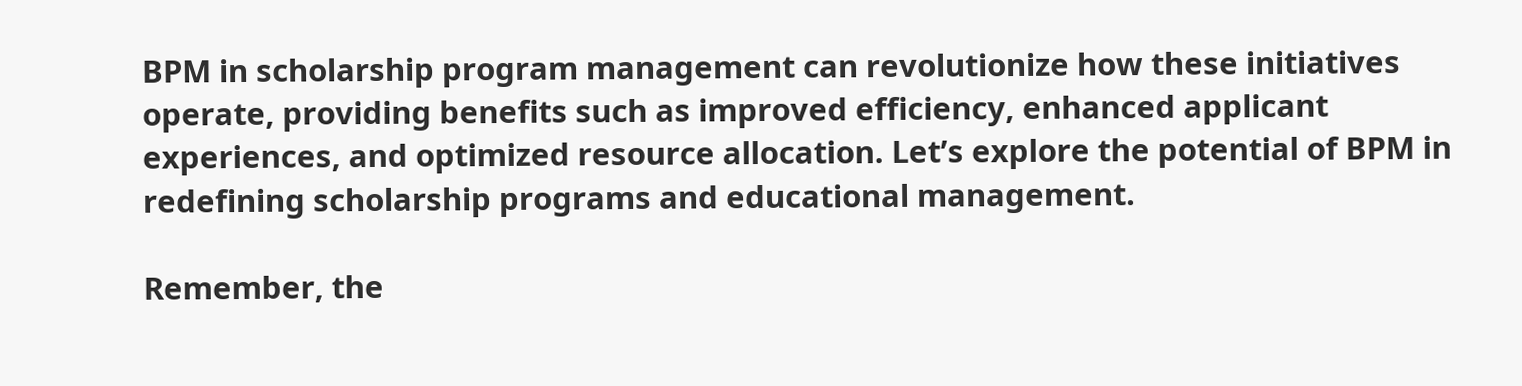BPM in scholarship program management can revolutionize how these initiatives operate, providing benefits such as improved efficiency, enhanced applicant experiences, and optimized resource allocation. Let’s explore the potential of BPM in redefining scholarship programs and educational management.

Remember, the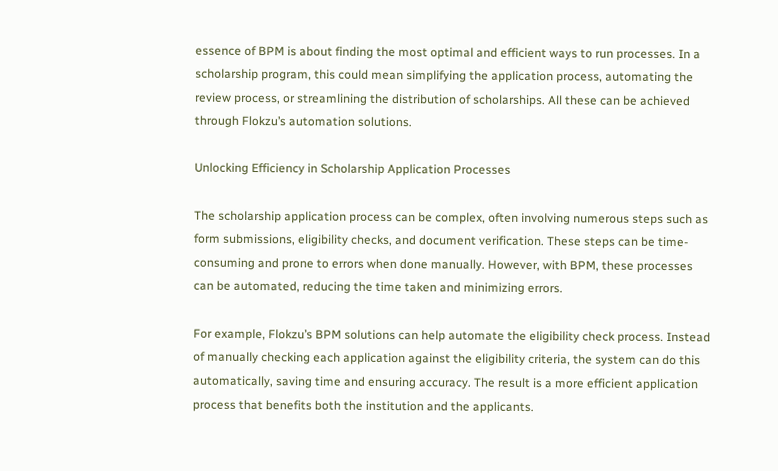essence of BPM is about finding the most optimal and efficient ways to run processes. In a scholarship program, this could mean simplifying the application process, automating the review process, or streamlining the distribution of scholarships. All these can be achieved through Flokzu’s automation solutions.

Unlocking Efficiency in Scholarship Application Processes

The scholarship application process can be complex, often involving numerous steps such as form submissions, eligibility checks, and document verification. These steps can be time-consuming and prone to errors when done manually. However, with BPM, these processes can be automated, reducing the time taken and minimizing errors.

For example, Flokzu’s BPM solutions can help automate the eligibility check process. Instead of manually checking each application against the eligibility criteria, the system can do this automatically, saving time and ensuring accuracy. The result is a more efficient application process that benefits both the institution and the applicants.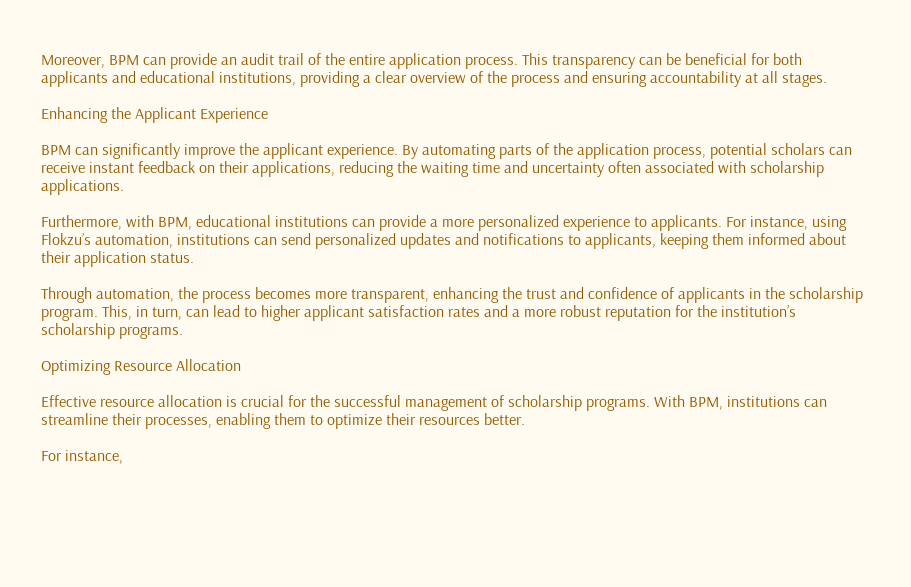Moreover, BPM can provide an audit trail of the entire application process. This transparency can be beneficial for both applicants and educational institutions, providing a clear overview of the process and ensuring accountability at all stages.

Enhancing the Applicant Experience

BPM can significantly improve the applicant experience. By automating parts of the application process, potential scholars can receive instant feedback on their applications, reducing the waiting time and uncertainty often associated with scholarship applications.

Furthermore, with BPM, educational institutions can provide a more personalized experience to applicants. For instance, using Flokzu’s automation, institutions can send personalized updates and notifications to applicants, keeping them informed about their application status.

Through automation, the process becomes more transparent, enhancing the trust and confidence of applicants in the scholarship program. This, in turn, can lead to higher applicant satisfaction rates and a more robust reputation for the institution’s scholarship programs.

Optimizing Resource Allocation

Effective resource allocation is crucial for the successful management of scholarship programs. With BPM, institutions can streamline their processes, enabling them to optimize their resources better.

For instance,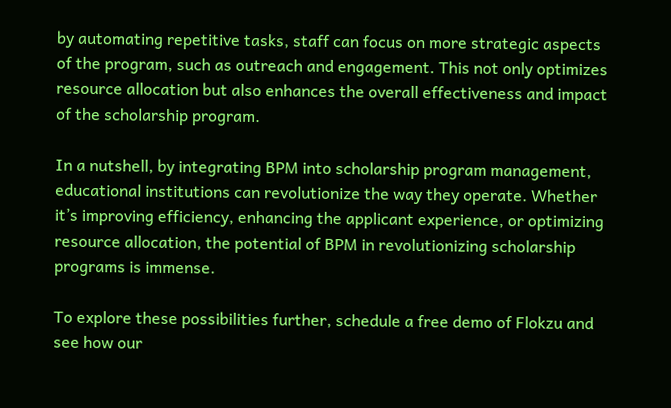by automating repetitive tasks, staff can focus on more strategic aspects of the program, such as outreach and engagement. This not only optimizes resource allocation but also enhances the overall effectiveness and impact of the scholarship program.

In a nutshell, by integrating BPM into scholarship program management, educational institutions can revolutionize the way they operate. Whether it’s improving efficiency, enhancing the applicant experience, or optimizing resource allocation, the potential of BPM in revolutionizing scholarship programs is immense.

To explore these possibilities further, schedule a free demo of Flokzu and see how our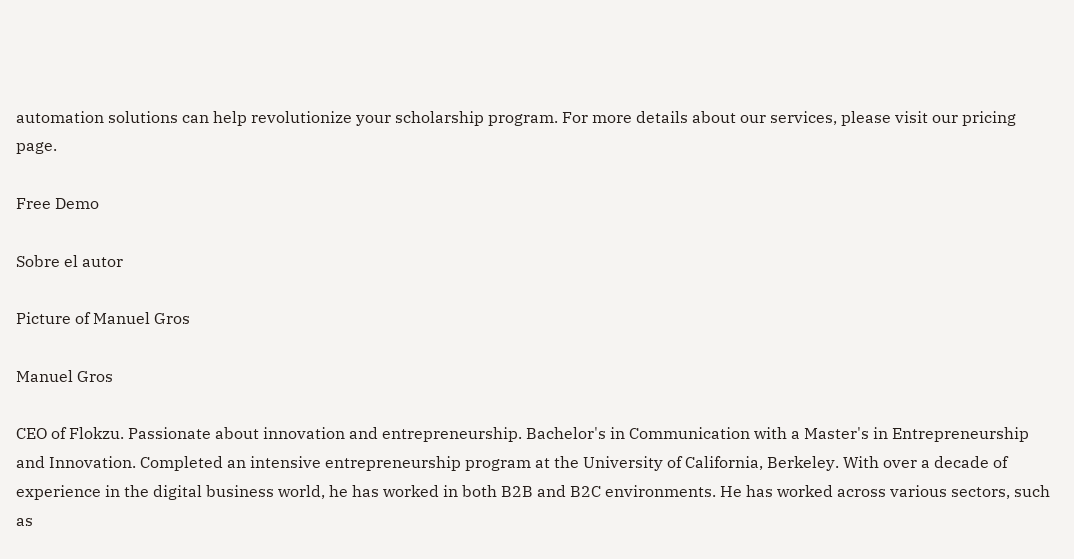automation solutions can help revolutionize your scholarship program. For more details about our services, please visit our pricing page.

Free Demo

Sobre el autor

Picture of Manuel Gros

Manuel Gros

CEO of Flokzu. Passionate about innovation and entrepreneurship. Bachelor's in Communication with a Master's in Entrepreneurship and Innovation. Completed an intensive entrepreneurship program at the University of California, Berkeley. With over a decade of experience in the digital business world, he has worked in both B2B and B2C environments. He has worked across various sectors, such as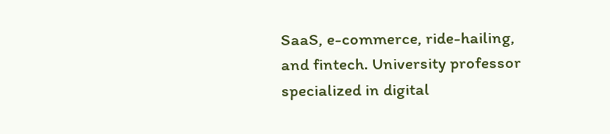SaaS, e-commerce, ride-hailing, and fintech. University professor specialized in digital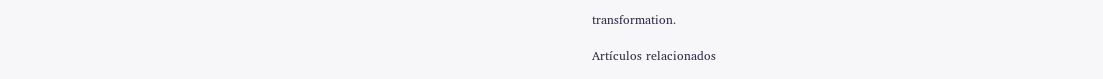transformation.

Artículos relacionados